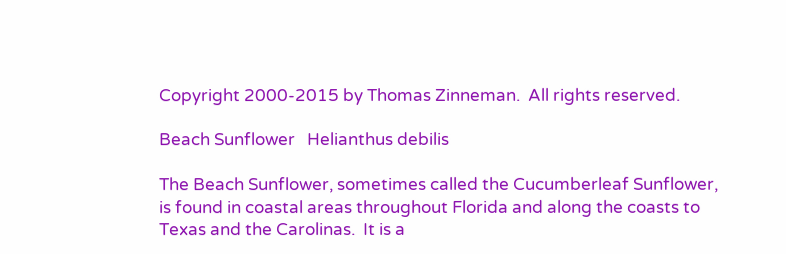Copyright 2000-2015 by Thomas Zinneman.  All rights reserved.

Beach Sunflower   Helianthus debilis

The Beach Sunflower, sometimes called the Cucumberleaf Sunflower, is found in coastal areas throughout Florida and along the coasts to Texas and the Carolinas.  It is a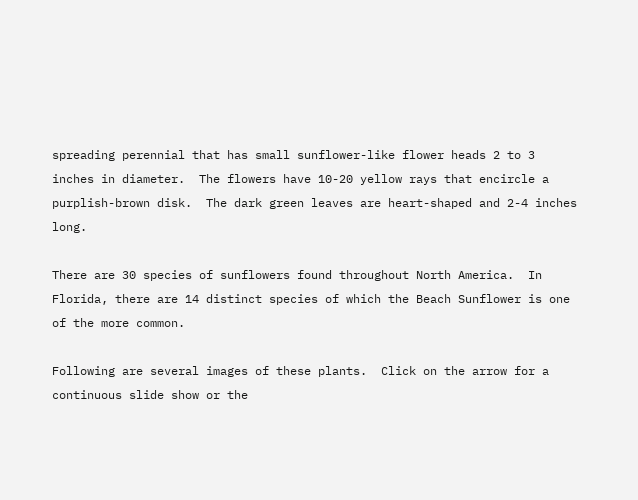spreading perennial that has small sunflower-like flower heads 2 to 3 inches in diameter.  The flowers have 10-20 yellow rays that encircle a purplish-brown disk.  The dark green leaves are heart-shaped and 2-4 inches long.

There are 30 species of sunflowers found throughout North America.  In Florida, there are 14 distinct species of which the Beach Sunflower is one of the more common.

Following are several images of these plants.  Click on the arrow for a continuous slide show or the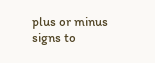plus or minus signs to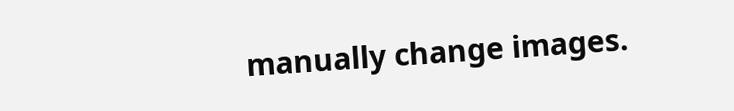manually change images.